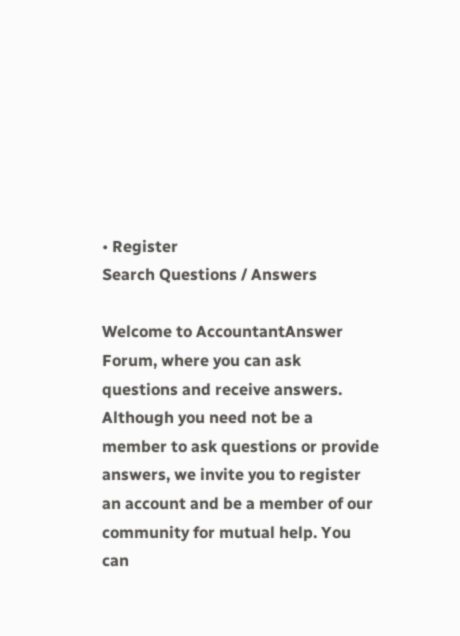• Register
Search Questions / Answers

Welcome to AccountantAnswer Forum, where you can ask questions and receive answers. Although you need not be a member to ask questions or provide answers, we invite you to register an account and be a member of our community for mutual help. You can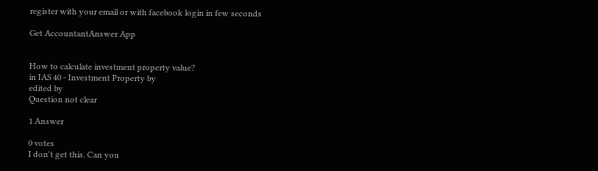register with your email or with facebook login in few seconds

Get AccountantAnswer App


How to calculate investment property value?
in IAS 40 - Investment Property by
edited by
Question not clear

1 Answer

0 votes
I don't get this. Can you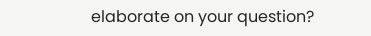elaborate on your question?